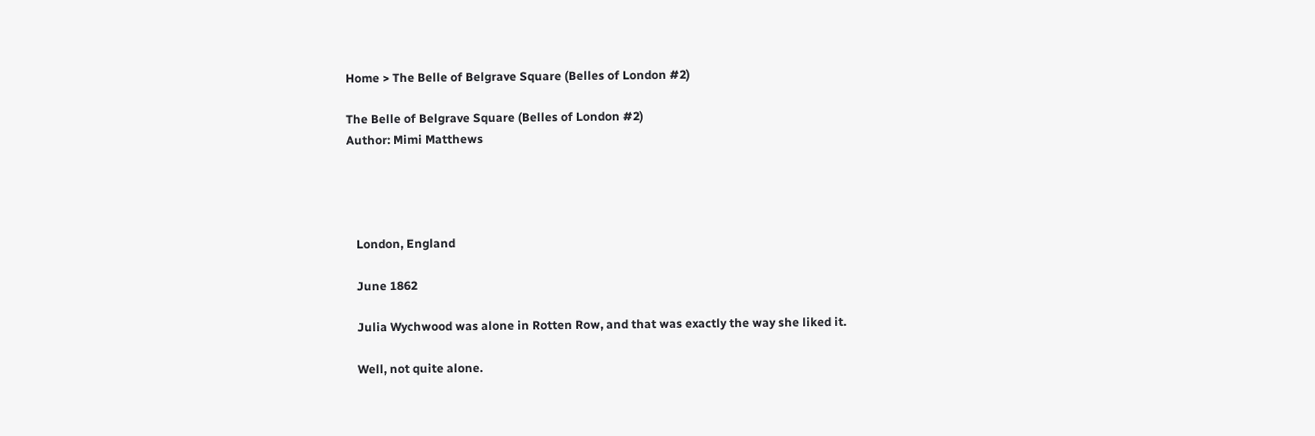Home > The Belle of Belgrave Square (Belles of London #2)

The Belle of Belgrave Square (Belles of London #2)
Author: Mimi Matthews




   London, England

   June 1862

   Julia Wychwood was alone in Rotten Row, and that was exactly the way she liked it.

   Well, not quite alone.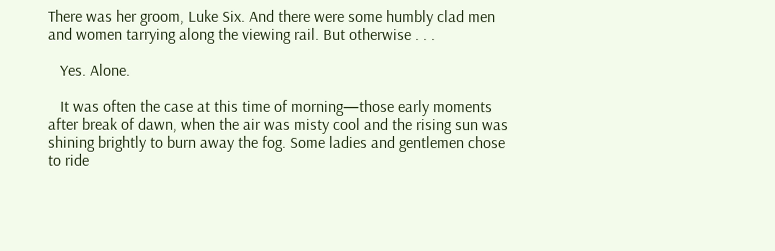There was her groom, Luke Six. And there were some humbly clad men and women tarrying along the viewing rail. But otherwise . . .

   Yes. Alone.

   It was often the case at this time of morning—those early moments after break of dawn, when the air was misty cool and the rising sun was shining brightly to burn away the fog. Some ladies and gentlemen chose to ride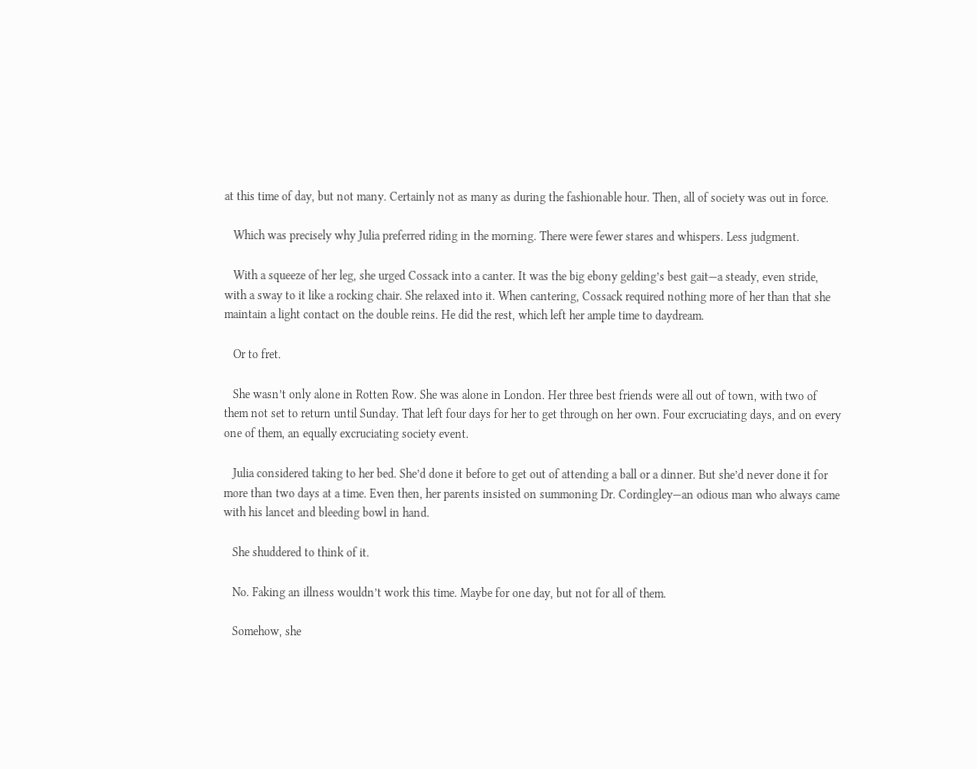at this time of day, but not many. Certainly not as many as during the fashionable hour. Then, all of society was out in force.

   Which was precisely why Julia preferred riding in the morning. There were fewer stares and whispers. Less judgment.

   With a squeeze of her leg, she urged Cossack into a canter. It was the big ebony gelding’s best gait—a steady, even stride, with a sway to it like a rocking chair. She relaxed into it. When cantering, Cossack required nothing more of her than that she maintain a light contact on the double reins. He did the rest, which left her ample time to daydream.

   Or to fret.

   She wasn’t only alone in Rotten Row. She was alone in London. Her three best friends were all out of town, with two of them not set to return until Sunday. That left four days for her to get through on her own. Four excruciating days, and on every one of them, an equally excruciating society event.

   Julia considered taking to her bed. She’d done it before to get out of attending a ball or a dinner. But she’d never done it for more than two days at a time. Even then, her parents insisted on summoning Dr. Cordingley—an odious man who always came with his lancet and bleeding bowl in hand.

   She shuddered to think of it.

   No. Faking an illness wouldn’t work this time. Maybe for one day, but not for all of them.

   Somehow, she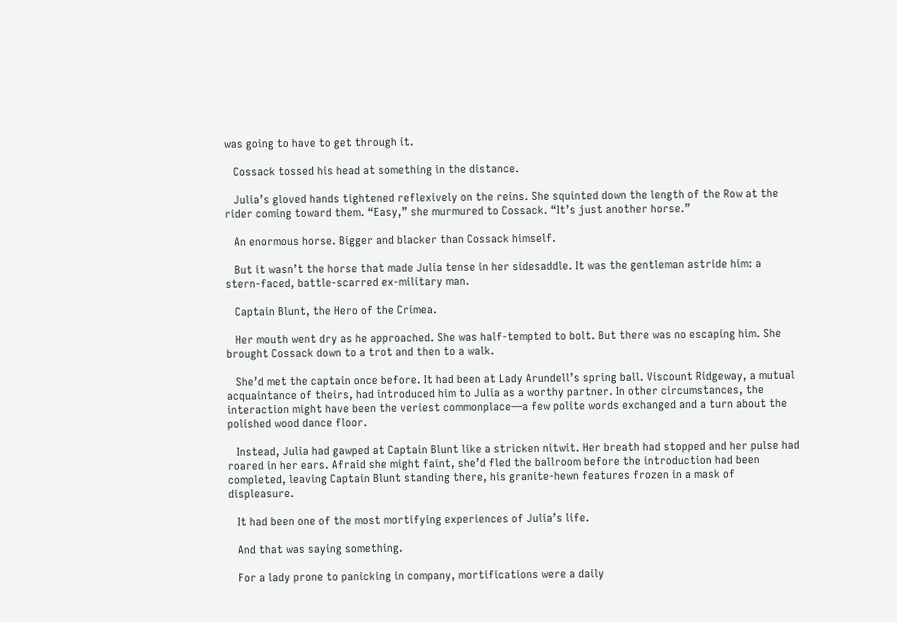was going to have to get through it.

   Cossack tossed his head at something in the distance.

   Julia’s gloved hands tightened reflexively on the reins. She squinted down the length of the Row at the rider coming toward them. “Easy,” she murmured to Cossack. “It’s just another horse.”

   An enormous horse. Bigger and blacker than Cossack himself.

   But it wasn’t the horse that made Julia tense in her sidesaddle. It was the gentleman astride him: a stern-faced, battle-scarred ex-military man.

   Captain Blunt, the Hero of the Crimea.

   Her mouth went dry as he approached. She was half-tempted to bolt. But there was no escaping him. She brought Cossack down to a trot and then to a walk.

   She’d met the captain once before. It had been at Lady Arundell’s spring ball. Viscount Ridgeway, a mutual acquaintance of theirs, had introduced him to Julia as a worthy partner. In other circumstances, the interaction might have been the veriest commonplace—a few polite words exchanged and a turn about the polished wood dance floor.

   Instead, Julia had gawped at Captain Blunt like a stricken nitwit. Her breath had stopped and her pulse had roared in her ears. Afraid she might faint, she’d fled the ballroom before the introduction had been completed, leaving Captain Blunt standing there, his granite-hewn features frozen in a mask of displeasure.

   It had been one of the most mortifying experiences of Julia’s life.

   And that was saying something.

   For a lady prone to panicking in company, mortifications were a daily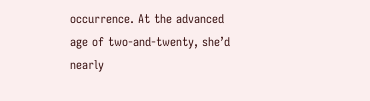occurrence. At the advanced age of two-and-twenty, she’d nearly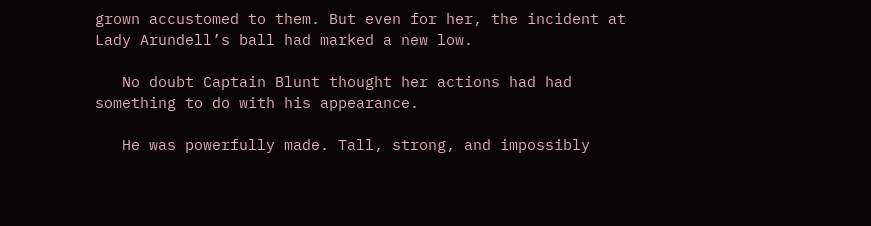grown accustomed to them. But even for her, the incident at Lady Arundell’s ball had marked a new low.

   No doubt Captain Blunt thought her actions had had something to do with his appearance.

   He was powerfully made. Tall, strong, and impossibly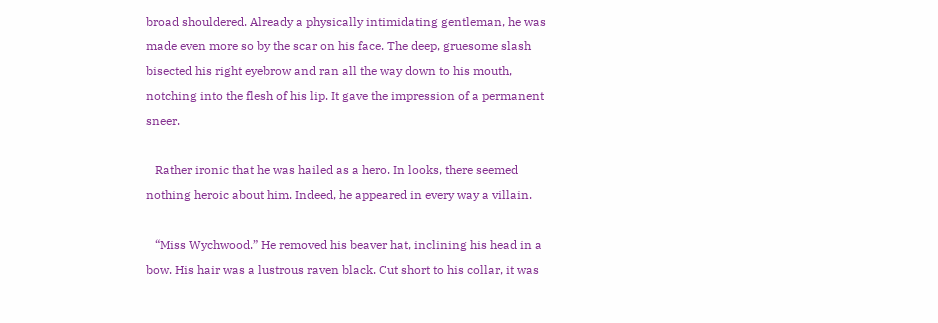broad shouldered. Already a physically intimidating gentleman, he was made even more so by the scar on his face. The deep, gruesome slash bisected his right eyebrow and ran all the way down to his mouth, notching into the flesh of his lip. It gave the impression of a permanent sneer.

   Rather ironic that he was hailed as a hero. In looks, there seemed nothing heroic about him. Indeed, he appeared in every way a villain.

   “Miss Wychwood.” He removed his beaver hat, inclining his head in a bow. His hair was a lustrous raven black. Cut short to his collar, it was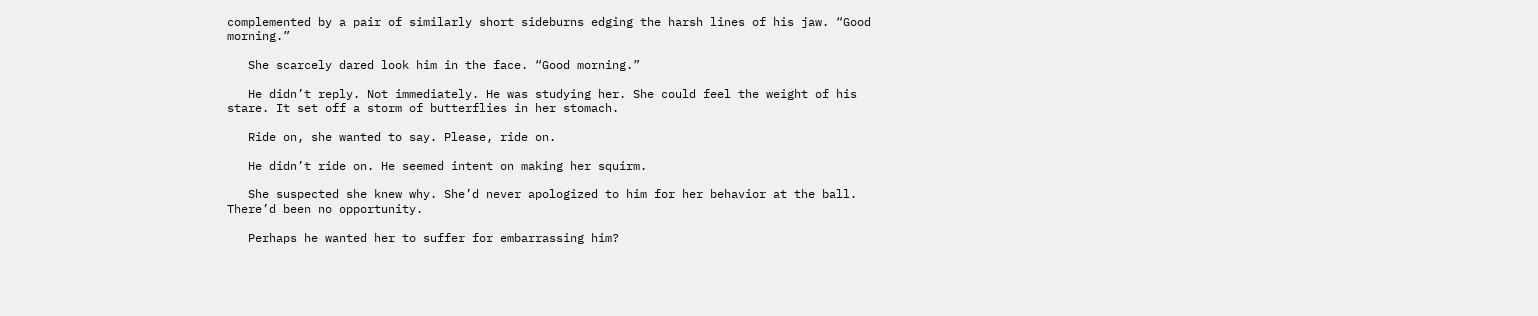complemented by a pair of similarly short sideburns edging the harsh lines of his jaw. “Good morning.”

   She scarcely dared look him in the face. “Good morning.”

   He didn’t reply. Not immediately. He was studying her. She could feel the weight of his stare. It set off a storm of butterflies in her stomach.

   Ride on, she wanted to say. Please, ride on.

   He didn’t ride on. He seemed intent on making her squirm.

   She suspected she knew why. She’d never apologized to him for her behavior at the ball. There’d been no opportunity.

   Perhaps he wanted her to suffer for embarrassing him?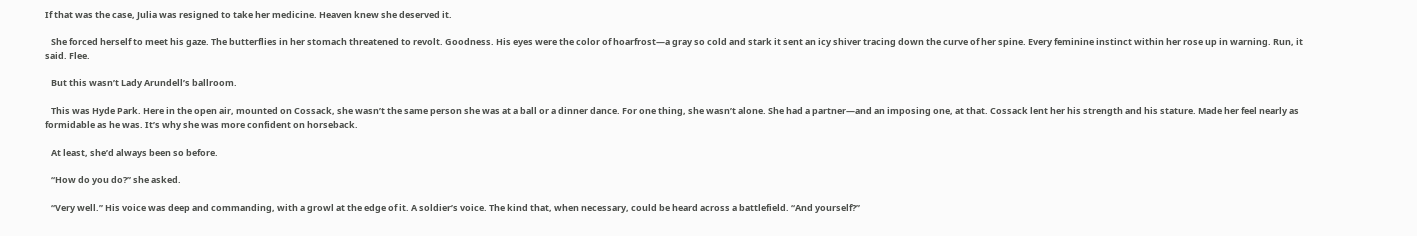If that was the case, Julia was resigned to take her medicine. Heaven knew she deserved it.

   She forced herself to meet his gaze. The butterflies in her stomach threatened to revolt. Goodness. His eyes were the color of hoarfrost—a gray so cold and stark it sent an icy shiver tracing down the curve of her spine. Every feminine instinct within her rose up in warning. Run, it said. Flee.

   But this wasn’t Lady Arundell’s ballroom.

   This was Hyde Park. Here in the open air, mounted on Cossack, she wasn’t the same person she was at a ball or a dinner dance. For one thing, she wasn’t alone. She had a partner—and an imposing one, at that. Cossack lent her his strength and his stature. Made her feel nearly as formidable as he was. It’s why she was more confident on horseback.

   At least, she’d always been so before.

   “How do you do?” she asked.

   “Very well.” His voice was deep and commanding, with a growl at the edge of it. A soldier’s voice. The kind that, when necessary, could be heard across a battlefield. “And yourself?”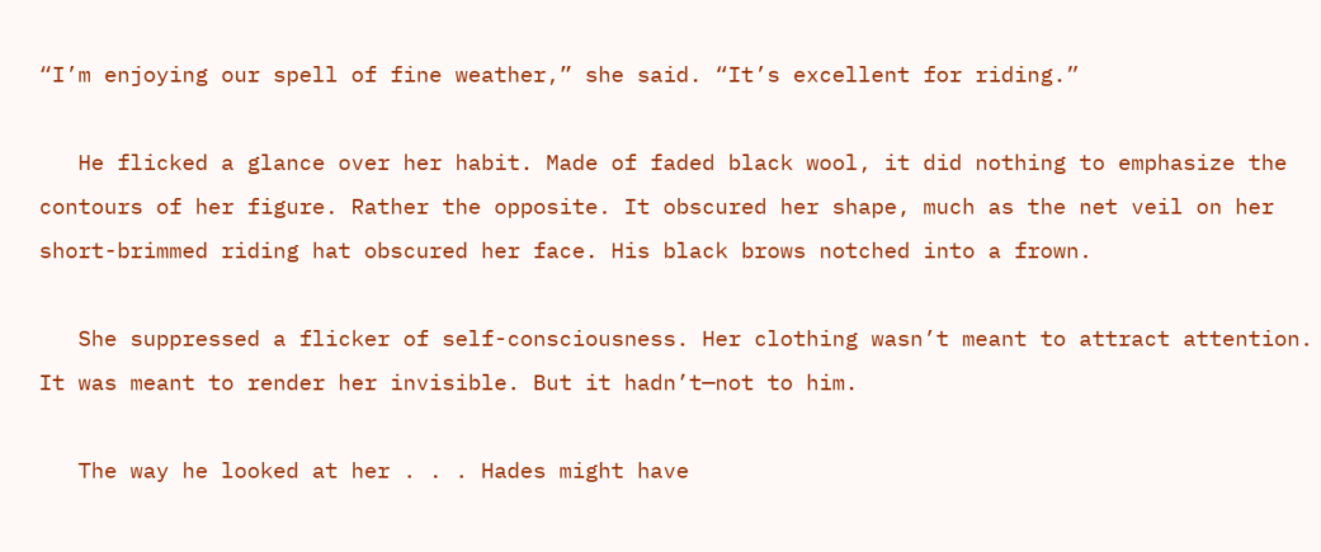“I’m enjoying our spell of fine weather,” she said. “It’s excellent for riding.”

   He flicked a glance over her habit. Made of faded black wool, it did nothing to emphasize the contours of her figure. Rather the opposite. It obscured her shape, much as the net veil on her short-brimmed riding hat obscured her face. His black brows notched into a frown.

   She suppressed a flicker of self-consciousness. Her clothing wasn’t meant to attract attention. It was meant to render her invisible. But it hadn’t—not to him.

   The way he looked at her . . . Hades might have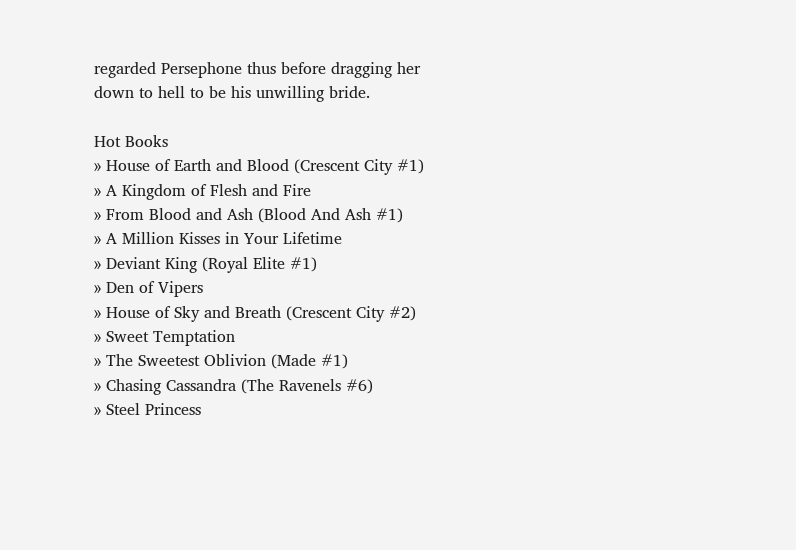regarded Persephone thus before dragging her down to hell to be his unwilling bride.

Hot Books
» House of Earth and Blood (Crescent City #1)
» A Kingdom of Flesh and Fire
» From Blood and Ash (Blood And Ash #1)
» A Million Kisses in Your Lifetime
» Deviant King (Royal Elite #1)
» Den of Vipers
» House of Sky and Breath (Crescent City #2)
» Sweet Temptation
» The Sweetest Oblivion (Made #1)
» Chasing Cassandra (The Ravenels #6)
» Steel Princess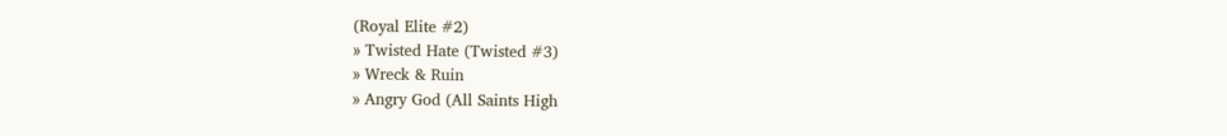(Royal Elite #2)
» Twisted Hate (Twisted #3)
» Wreck & Ruin
» Angry God (All Saints High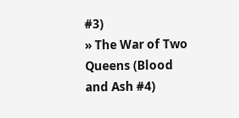#3)
» The War of Two Queens (Blood and Ash #4)